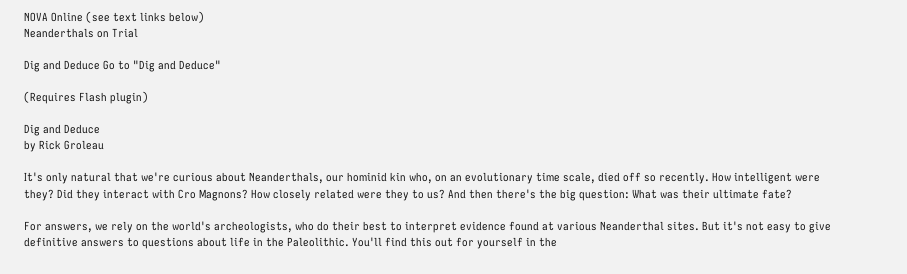NOVA Online (see text links below)
Neanderthals on Trial

Dig and Deduce Go to "Dig and Deduce"

(Requires Flash plugin)

Dig and Deduce
by Rick Groleau

It's only natural that we're curious about Neanderthals, our hominid kin who, on an evolutionary time scale, died off so recently. How intelligent were they? Did they interact with Cro Magnons? How closely related were they to us? And then there's the big question: What was their ultimate fate?

For answers, we rely on the world's archeologists, who do their best to interpret evidence found at various Neanderthal sites. But it's not easy to give definitive answers to questions about life in the Paleolithic. You'll find this out for yourself in the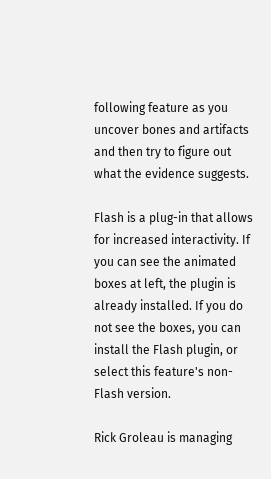following feature as you uncover bones and artifacts and then try to figure out what the evidence suggests.

Flash is a plug-in that allows for increased interactivity. If you can see the animated boxes at left, the plugin is already installed. If you do not see the boxes, you can install the Flash plugin, or select this feature's non-Flash version.

Rick Groleau is managing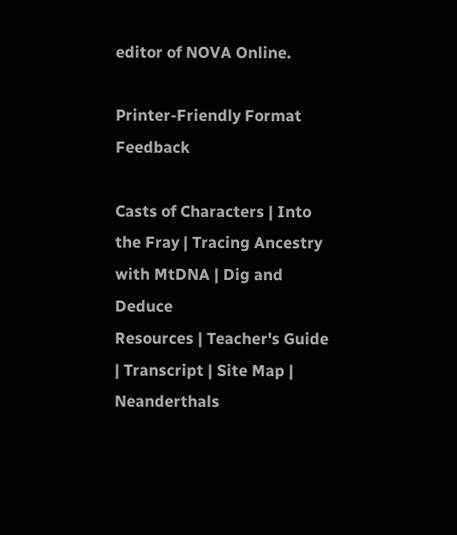editor of NOVA Online.

Printer-Friendly Format   Feedback

Casts of Characters | Into the Fray | Tracing Ancestry with MtDNA | Dig and Deduce
Resources | Teacher's Guide | Transcript | Site Map | Neanderthals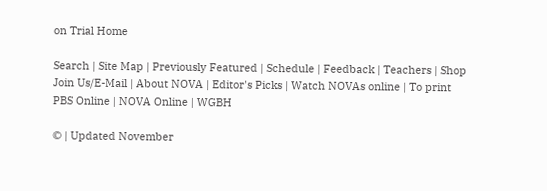on Trial Home

Search | Site Map | Previously Featured | Schedule | Feedback | Teachers | Shop
Join Us/E-Mail | About NOVA | Editor's Picks | Watch NOVAs online | To print
PBS Online | NOVA Online | WGBH

© | Updated November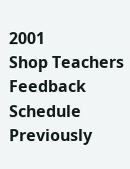2001
Shop Teachers Feedback Schedule Previously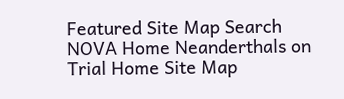Featured Site Map Search NOVA Home Neanderthals on Trial Home Site Map